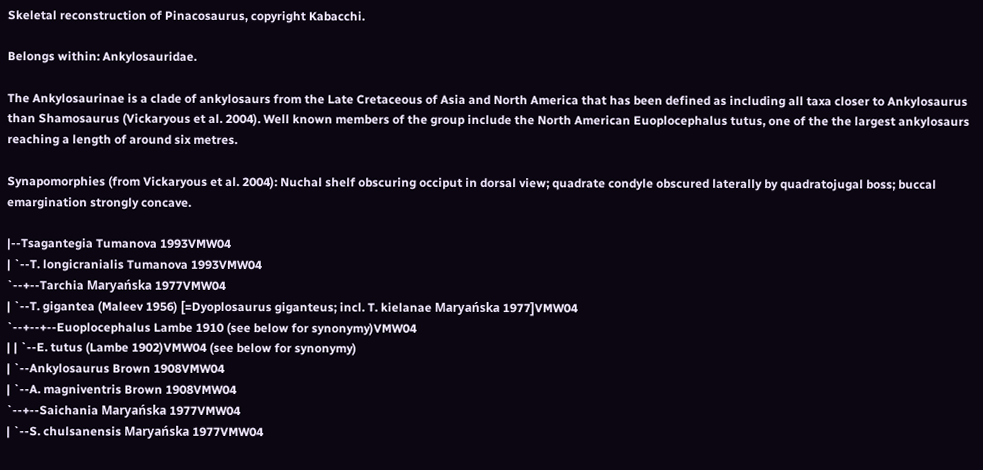Skeletal reconstruction of Pinacosaurus, copyright Kabacchi.

Belongs within: Ankylosauridae.

The Ankylosaurinae is a clade of ankylosaurs from the Late Cretaceous of Asia and North America that has been defined as including all taxa closer to Ankylosaurus than Shamosaurus (Vickaryous et al. 2004). Well known members of the group include the North American Euoplocephalus tutus, one of the the largest ankylosaurs reaching a length of around six metres.

Synapomorphies (from Vickaryous et al. 2004): Nuchal shelf obscuring occiput in dorsal view; quadrate condyle obscured laterally by quadratojugal boss; buccal emargination strongly concave.

|--Tsagantegia Tumanova 1993VMW04
| `--T. longicranialis Tumanova 1993VMW04
`--+--Tarchia Maryańska 1977VMW04
| `--T. gigantea (Maleev 1956) [=Dyoplosaurus giganteus; incl. T. kielanae Maryańska 1977]VMW04
`--+--+--Euoplocephalus Lambe 1910 (see below for synonymy)VMW04
| | `--E. tutus (Lambe 1902)VMW04 (see below for synonymy)
| `--Ankylosaurus Brown 1908VMW04
| `--A. magniventris Brown 1908VMW04
`--+--Saichania Maryańska 1977VMW04
| `--S. chulsanensis Maryańska 1977VMW04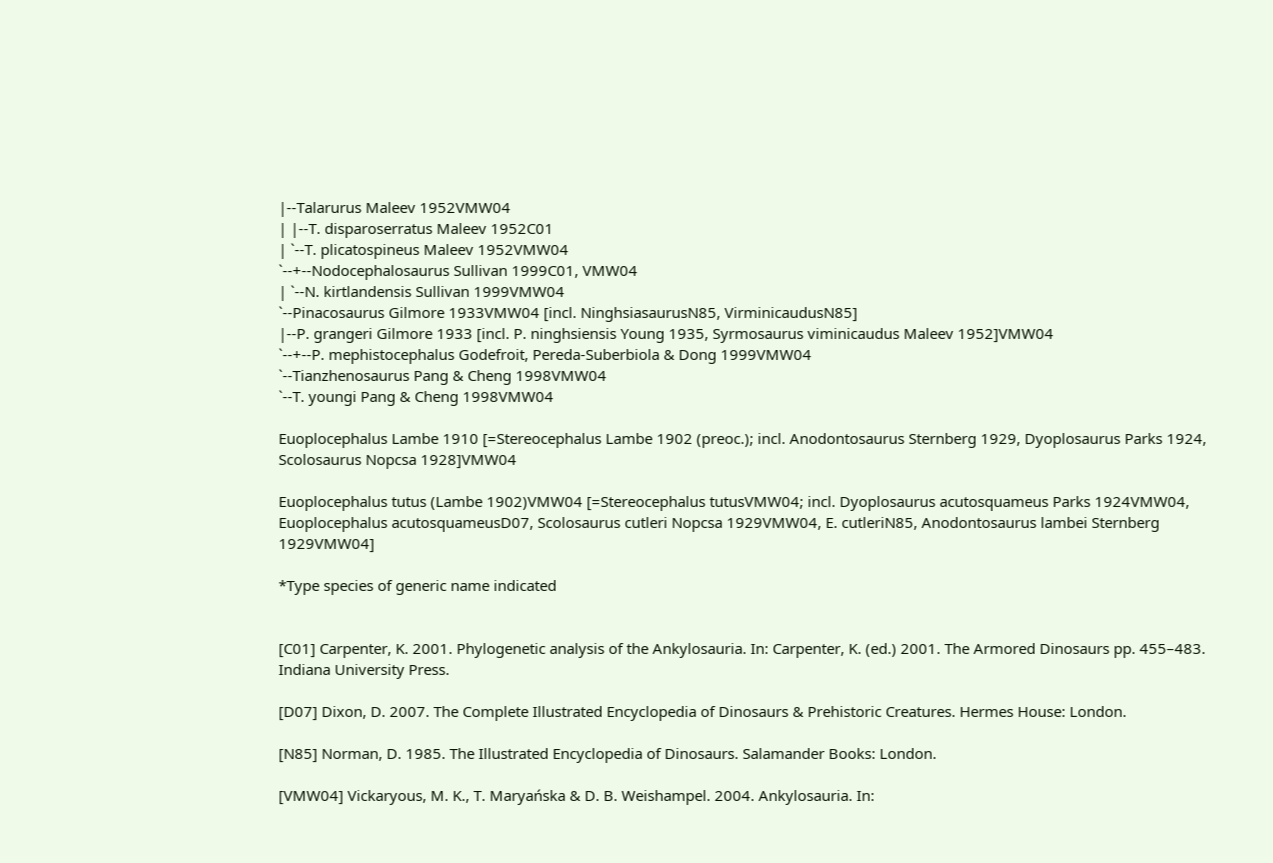|--Talarurus Maleev 1952VMW04
| |--T. disparoserratus Maleev 1952C01
| `--T. plicatospineus Maleev 1952VMW04
`--+--Nodocephalosaurus Sullivan 1999C01, VMW04
| `--N. kirtlandensis Sullivan 1999VMW04
`--Pinacosaurus Gilmore 1933VMW04 [incl. NinghsiasaurusN85, VirminicaudusN85]
|--P. grangeri Gilmore 1933 [incl. P. ninghsiensis Young 1935, Syrmosaurus viminicaudus Maleev 1952]VMW04
`--+--P. mephistocephalus Godefroit, Pereda-Suberbiola & Dong 1999VMW04
`--Tianzhenosaurus Pang & Cheng 1998VMW04
`--T. youngi Pang & Cheng 1998VMW04

Euoplocephalus Lambe 1910 [=Stereocephalus Lambe 1902 (preoc.); incl. Anodontosaurus Sternberg 1929, Dyoplosaurus Parks 1924, Scolosaurus Nopcsa 1928]VMW04

Euoplocephalus tutus (Lambe 1902)VMW04 [=Stereocephalus tutusVMW04; incl. Dyoplosaurus acutosquameus Parks 1924VMW04, Euoplocephalus acutosquameusD07, Scolosaurus cutleri Nopcsa 1929VMW04, E. cutleriN85, Anodontosaurus lambei Sternberg 1929VMW04]

*Type species of generic name indicated


[C01] Carpenter, K. 2001. Phylogenetic analysis of the Ankylosauria. In: Carpenter, K. (ed.) 2001. The Armored Dinosaurs pp. 455–483. Indiana University Press.

[D07] Dixon, D. 2007. The Complete Illustrated Encyclopedia of Dinosaurs & Prehistoric Creatures. Hermes House: London.

[N85] Norman, D. 1985. The Illustrated Encyclopedia of Dinosaurs. Salamander Books: London.

[VMW04] Vickaryous, M. K., T. Maryańska & D. B. Weishampel. 2004. Ankylosauria. In: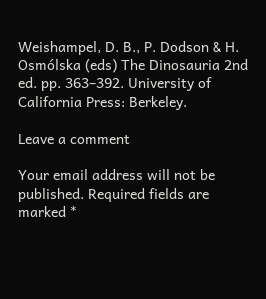Weishampel, D. B., P. Dodson & H. Osmólska (eds) The Dinosauria 2nd ed. pp. 363–392. University of California Press: Berkeley.

Leave a comment

Your email address will not be published. Required fields are marked *